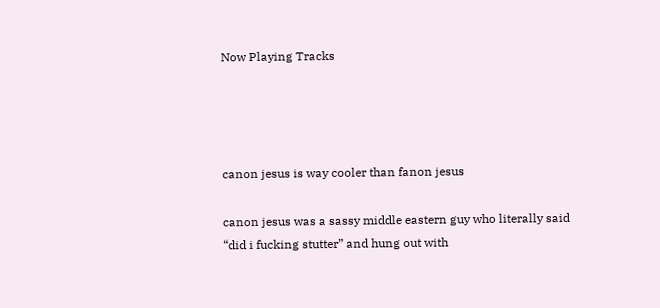Now Playing Tracks




canon jesus is way cooler than fanon jesus

canon jesus was a sassy middle eastern guy who literally said “did i fucking stutter” and hung out with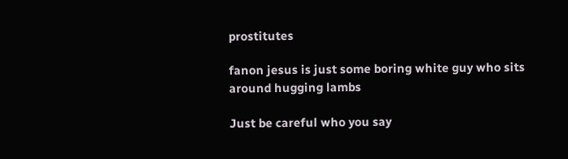prostitutes

fanon jesus is just some boring white guy who sits around hugging lambs

Just be careful who you say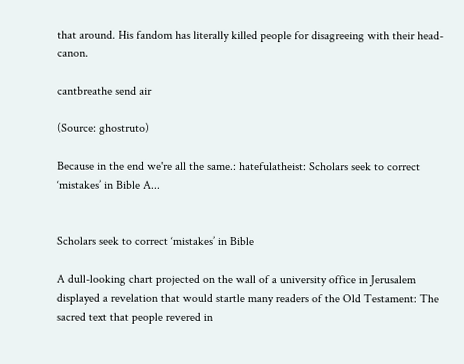that around. His fandom has literally killed people for disagreeing with their head-canon.

cantbreathe send air

(Source: ghostruto)

Because in the end we're all the same.: hatefulatheist: Scholars seek to correct ‘mistakes’ in Bible A...


Scholars seek to correct ‘mistakes’ in Bible

A dull-looking chart projected on the wall of a university office in Jerusalem displayed a revelation that would startle many readers of the Old Testament: The sacred text that people revered in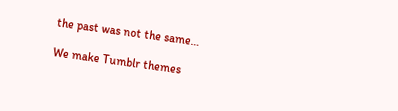the past was not the same…

We make Tumblr themes